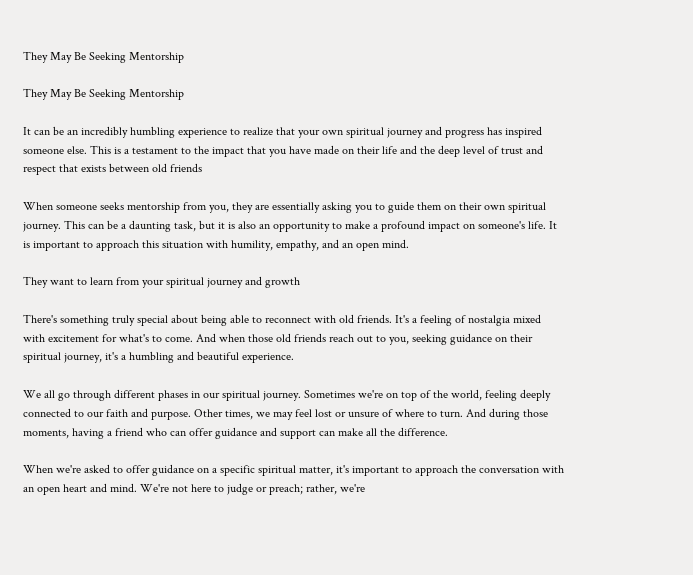They May Be Seeking Mentorship

They May Be Seeking Mentorship

It can be an incredibly humbling experience to realize that your own spiritual journey and progress has inspired someone else. This is a testament to the impact that you have made on their life and the deep level of trust and respect that exists between old friends

When someone seeks mentorship from you, they are essentially asking you to guide them on their own spiritual journey. This can be a daunting task, but it is also an opportunity to make a profound impact on someone's life. It is important to approach this situation with humility, empathy, and an open mind.

They want to learn from your spiritual journey and growth

There's something truly special about being able to reconnect with old friends. It's a feeling of nostalgia mixed with excitement for what's to come. And when those old friends reach out to you, seeking guidance on their spiritual journey, it's a humbling and beautiful experience.

We all go through different phases in our spiritual journey. Sometimes we're on top of the world, feeling deeply connected to our faith and purpose. Other times, we may feel lost or unsure of where to turn. And during those moments, having a friend who can offer guidance and support can make all the difference.

When we're asked to offer guidance on a specific spiritual matter, it's important to approach the conversation with an open heart and mind. We're not here to judge or preach; rather, we're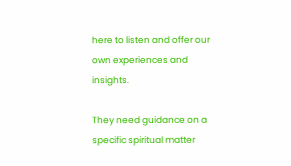here to listen and offer our own experiences and insights.

They need guidance on a specific spiritual matter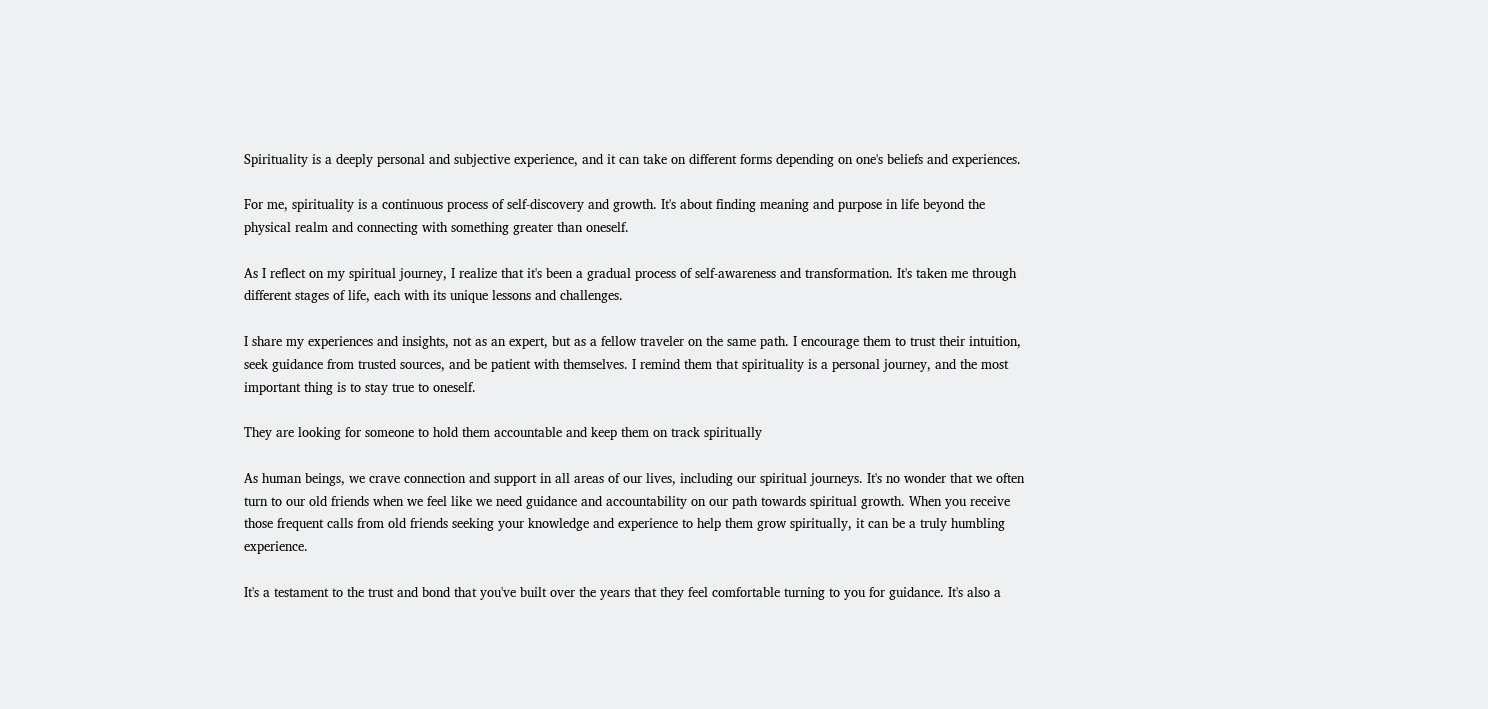Spirituality is a deeply personal and subjective experience, and it can take on different forms depending on one's beliefs and experiences.

For me, spirituality is a continuous process of self-discovery and growth. It's about finding meaning and purpose in life beyond the physical realm and connecting with something greater than oneself.

As I reflect on my spiritual journey, I realize that it's been a gradual process of self-awareness and transformation. It's taken me through different stages of life, each with its unique lessons and challenges.

I share my experiences and insights, not as an expert, but as a fellow traveler on the same path. I encourage them to trust their intuition, seek guidance from trusted sources, and be patient with themselves. I remind them that spirituality is a personal journey, and the most important thing is to stay true to oneself.

They are looking for someone to hold them accountable and keep them on track spiritually

As human beings, we crave connection and support in all areas of our lives, including our spiritual journeys. It's no wonder that we often turn to our old friends when we feel like we need guidance and accountability on our path towards spiritual growth. When you receive those frequent calls from old friends seeking your knowledge and experience to help them grow spiritually, it can be a truly humbling experience.

It's a testament to the trust and bond that you've built over the years that they feel comfortable turning to you for guidance. It's also a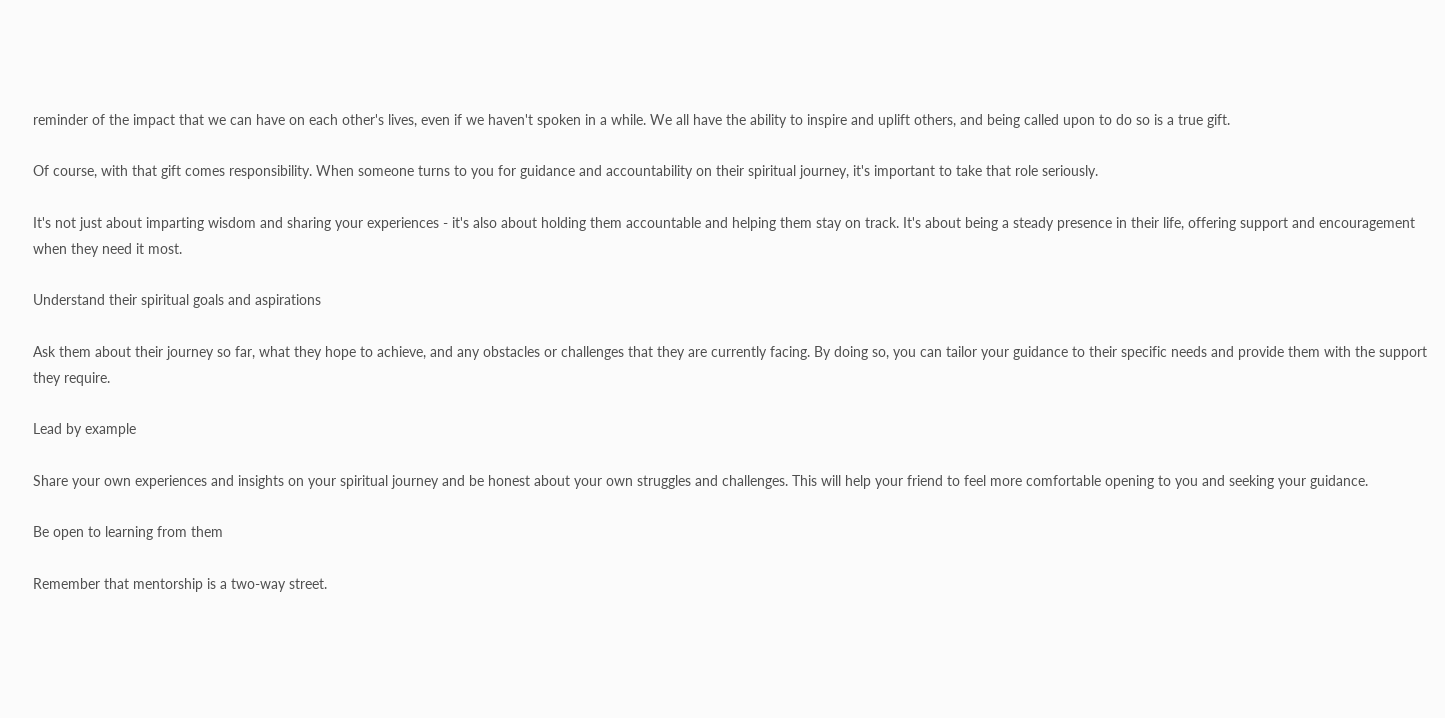reminder of the impact that we can have on each other's lives, even if we haven't spoken in a while. We all have the ability to inspire and uplift others, and being called upon to do so is a true gift.

Of course, with that gift comes responsibility. When someone turns to you for guidance and accountability on their spiritual journey, it's important to take that role seriously.

It's not just about imparting wisdom and sharing your experiences - it's also about holding them accountable and helping them stay on track. It's about being a steady presence in their life, offering support and encouragement when they need it most.

Understand their spiritual goals and aspirations

Ask them about their journey so far, what they hope to achieve, and any obstacles or challenges that they are currently facing. By doing so, you can tailor your guidance to their specific needs and provide them with the support they require.

Lead by example

Share your own experiences and insights on your spiritual journey and be honest about your own struggles and challenges. This will help your friend to feel more comfortable opening to you and seeking your guidance.

Be open to learning from them

Remember that mentorship is a two-way street.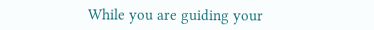While you are guiding your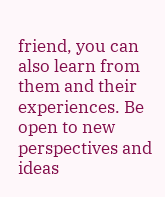friend, you can also learn from them and their experiences. Be open to new perspectives and ideas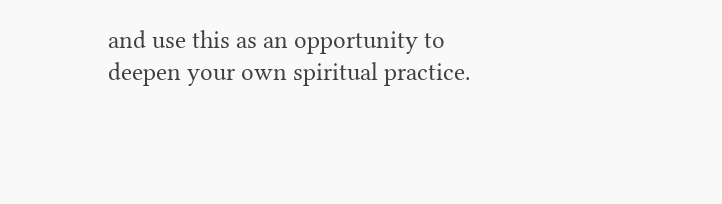and use this as an opportunity to deepen your own spiritual practice.